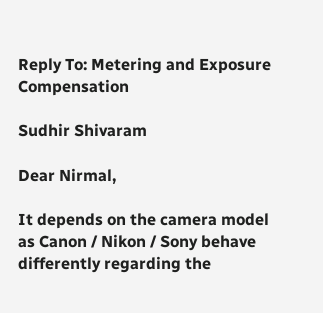Reply To: Metering and Exposure Compensation

Sudhir Shivaram

Dear Nirmal,

It depends on the camera model as Canon / Nikon / Sony behave differently regarding the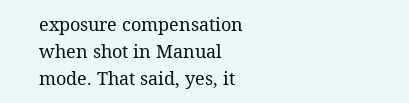exposure compensation when shot in Manual mode. That said, yes, it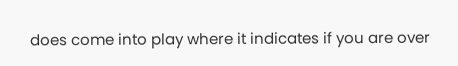does come into play where it indicates if you are over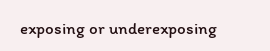exposing or underexposing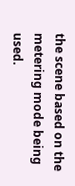the scene based on the metering mode being used.